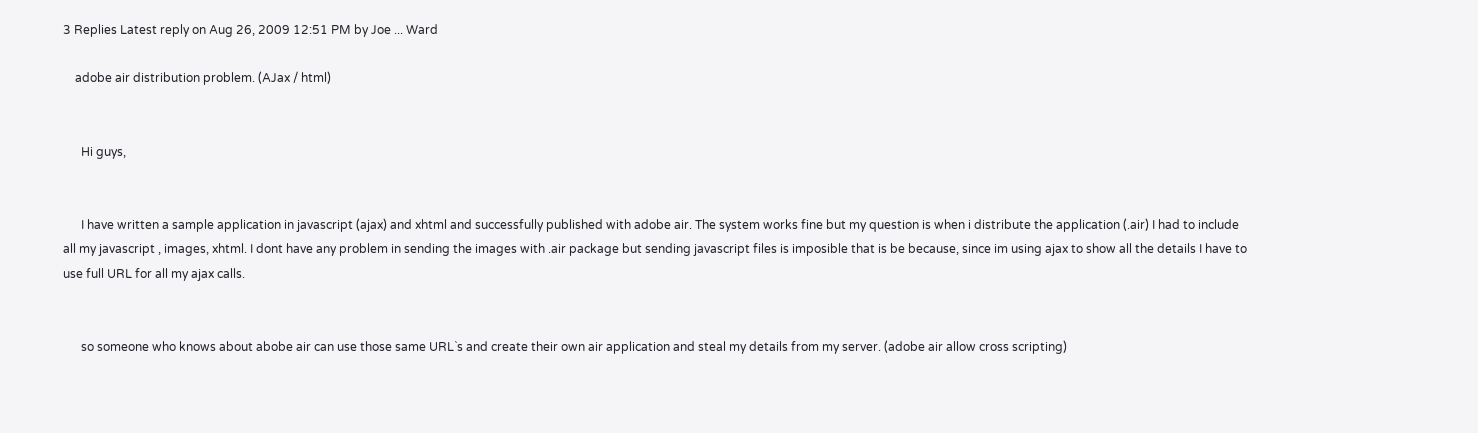3 Replies Latest reply on Aug 26, 2009 12:51 PM by Joe ... Ward

    adobe air distribution problem. (AJax / html)


      Hi guys,


      I have written a sample application in javascript (ajax) and xhtml and successfully published with adobe air. The system works fine but my question is when i distribute the application (.air) I had to include all my javascript , images, xhtml. I dont have any problem in sending the images with .air package but sending javascript files is imposible that is be because, since im using ajax to show all the details I have to use full URL for all my ajax calls.


      so someone who knows about abobe air can use those same URL`s and create their own air application and steal my details from my server. (adobe air allow cross scripting)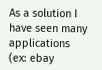As a solution I have seen many applications (ex: ebay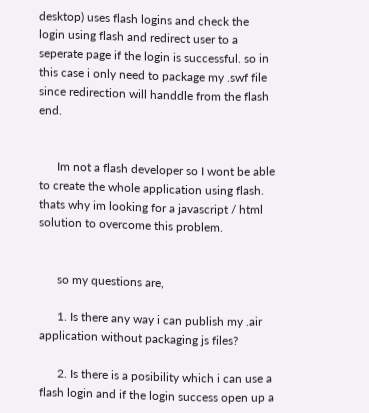desktop) uses flash logins and check the login using flash and redirect user to a seperate page if the login is successful. so in this case i only need to package my .swf file since redirection will handdle from the flash end.


      Im not a flash developer so I wont be able to create the whole application using flash. thats why im looking for a javascript / html solution to overcome this problem.


      so my questions are,

      1. Is there any way i can publish my .air application without packaging js files?

      2. Is there is a posibility which i can use a flash login and if the login success open up a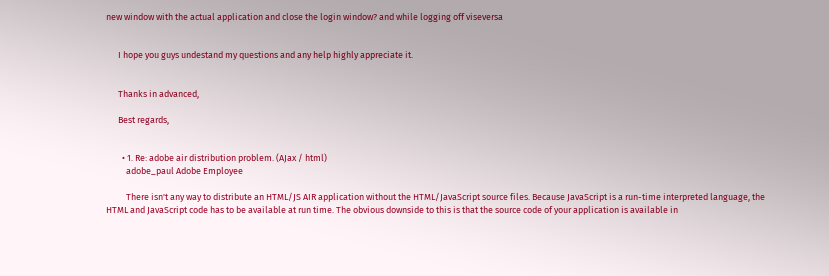new window with the actual application and close the login window? and while logging off viseversa


      I hope you guys undestand my questions and any help highly appreciate it.


      Thanks in advanced,

      Best regards,


        • 1. Re: adobe air distribution problem. (AJax / html)
          adobe_paul Adobe Employee

          There isn't any way to distribute an HTML/JS AIR application without the HTML/JavaScript source files. Because JavaScript is a run-time interpreted language, the HTML and JavaScript code has to be available at run time. The obvious downside to this is that the source code of your application is available in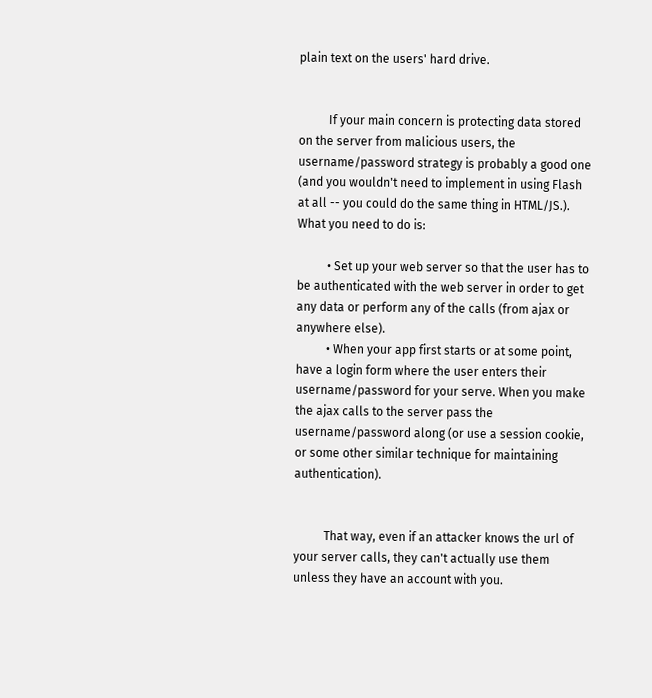plain text on the users' hard drive.


          If your main concern is protecting data stored on the server from malicious users, the username/password strategy is probably a good one (and you wouldn't need to implement in using Flash at all -- you could do the same thing in HTML/JS.). What you need to do is:

          • Set up your web server so that the user has to be authenticated with the web server in order to get any data or perform any of the calls (from ajax or anywhere else).
          • When your app first starts or at some point, have a login form where the user enters their username/password for your serve. When you make the ajax calls to the server pass the username/password along (or use a session cookie, or some other similar technique for maintaining authentication).


          That way, even if an attacker knows the url of your server calls, they can't actually use them unless they have an account with you.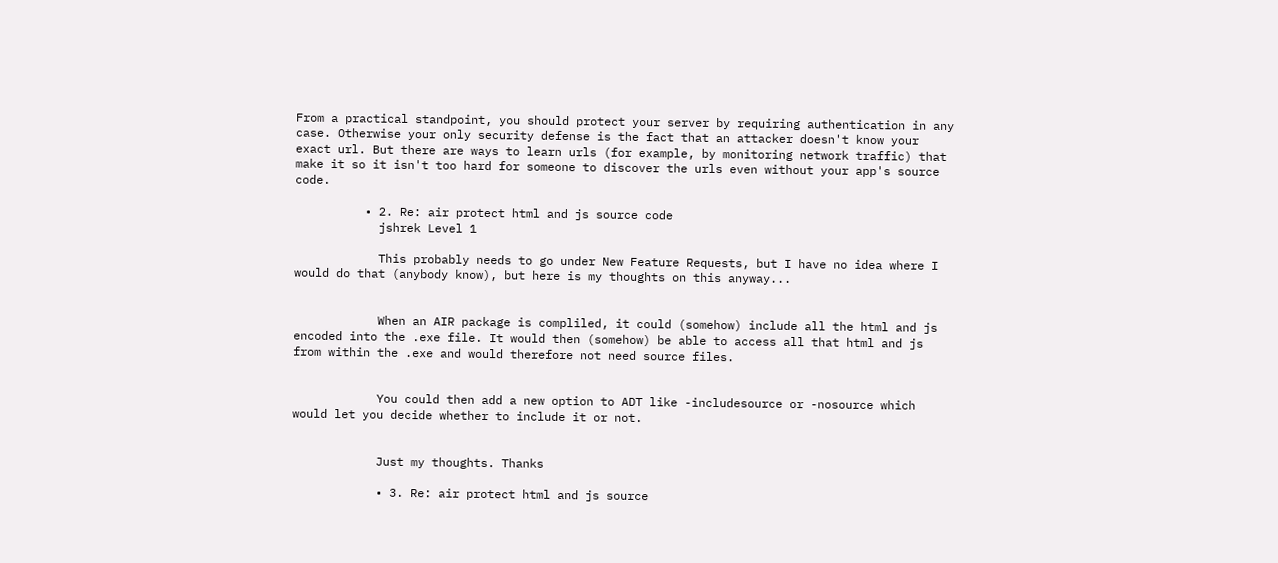From a practical standpoint, you should protect your server by requiring authentication in any case. Otherwise your only security defense is the fact that an attacker doesn't know your exact url. But there are ways to learn urls (for example, by monitoring network traffic) that make it so it isn't too hard for someone to discover the urls even without your app's source code.

          • 2. Re: air protect html and js source code
            jshrek Level 1

            This probably needs to go under New Feature Requests, but I have no idea where I would do that (anybody know), but here is my thoughts on this anyway...


            When an AIR package is compliled, it could (somehow) include all the html and js encoded into the .exe file. It would then (somehow) be able to access all that html and js from within the .exe and would therefore not need source files.


            You could then add a new option to ADT like -includesource or -nosource which would let you decide whether to include it or not.


            Just my thoughts. Thanks

            • 3. Re: air protect html and js source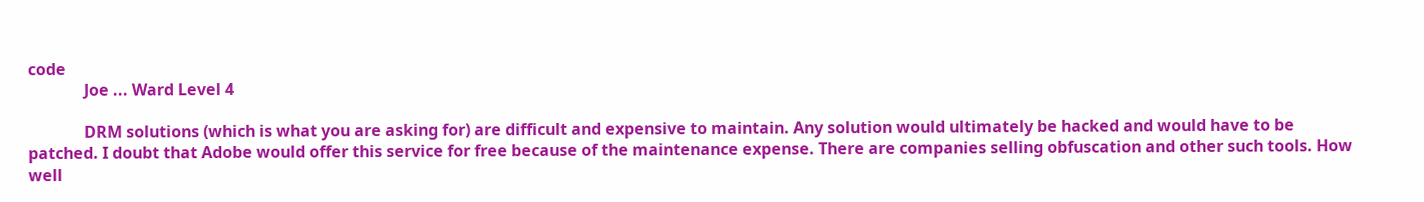code
              Joe ... Ward Level 4

              DRM solutions (which is what you are asking for) are difficult and expensive to maintain. Any solution would ultimately be hacked and would have to be patched. I doubt that Adobe would offer this service for free because of the maintenance expense. There are companies selling obfuscation and other such tools. How well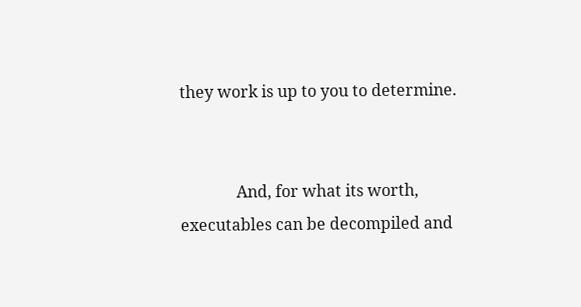they work is up to you to determine.


              And, for what its worth, executables can be decompiled and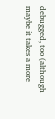debugged, too (although maybe it takes a more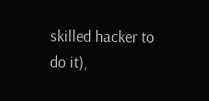skilled hacker to do it),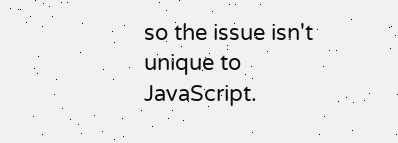so the issue isn't unique to JavaScript.